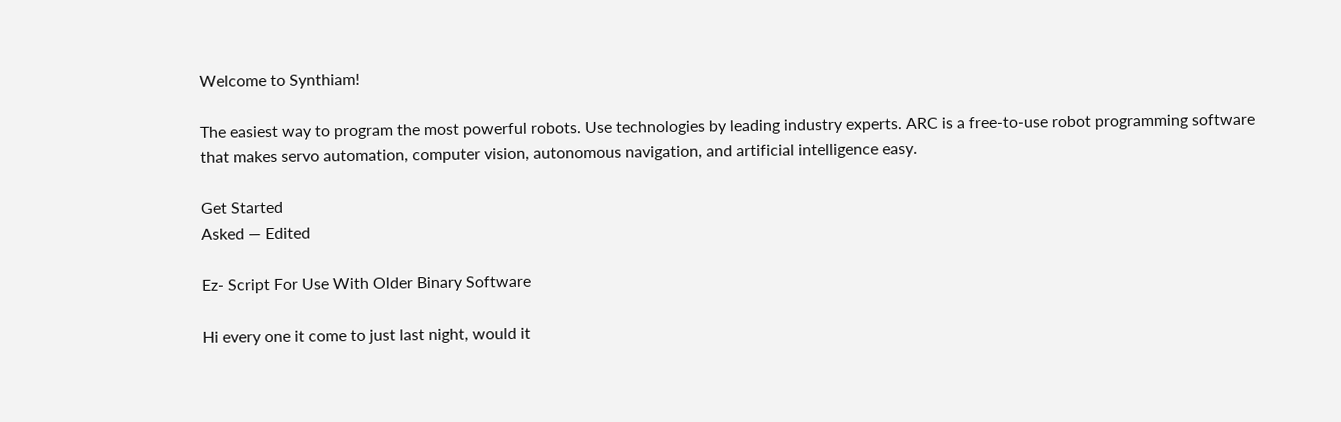Welcome to Synthiam!

The easiest way to program the most powerful robots. Use technologies by leading industry experts. ARC is a free-to-use robot programming software that makes servo automation, computer vision, autonomous navigation, and artificial intelligence easy.

Get Started
Asked — Edited

Ez- Script For Use With Older Binary Software

Hi every one it come to just last night, would it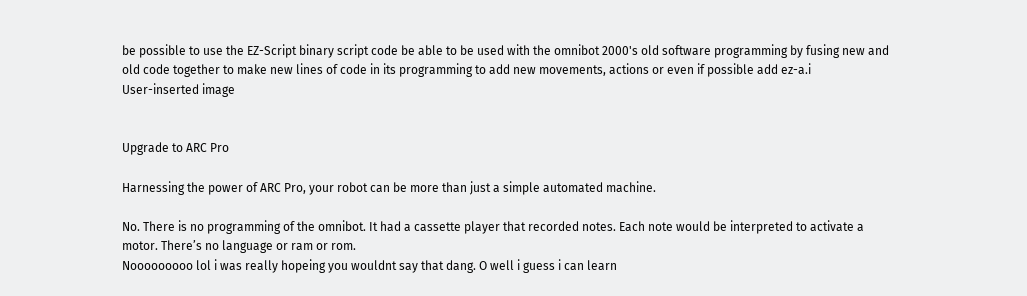be possible to use the EZ-Script binary script code be able to be used with the omnibot 2000's old software programming by fusing new and old code together to make new lines of code in its programming to add new movements, actions or even if possible add ez-a.i
User-inserted image


Upgrade to ARC Pro

Harnessing the power of ARC Pro, your robot can be more than just a simple automated machine.

No. There is no programming of the omnibot. It had a cassette player that recorded notes. Each note would be interpreted to activate a motor. There’s no language or ram or rom.
Nooooooooo lol i was really hopeing you wouldnt say that dang. O well i guess i can learn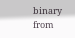binary from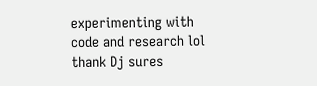experimenting with code and research lol thank Dj sures